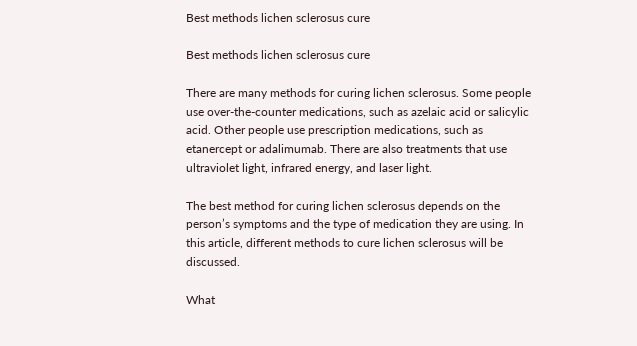Best methods lichen sclerosus cure

Best methods lichen sclerosus cure

There are many methods for curing lichen sclerosus. Some people use over-the-counter medications, such as azelaic acid or salicylic acid. Other people use prescription medications, such as etanercept or adalimumab. There are also treatments that use ultraviolet light, infrared energy, and laser light.

The best method for curing lichen sclerosus depends on the person’s symptoms and the type of medication they are using. In this article, different methods to cure lichen sclerosus will be discussed.

What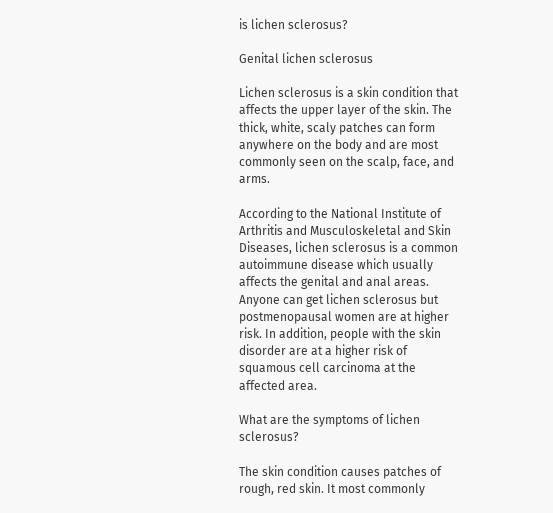is lichen sclerosus?

Genital lichen sclerosus

Lichen sclerosus is a skin condition that affects the upper layer of the skin. The thick, white, scaly patches can form anywhere on the body and are most commonly seen on the scalp, face, and arms.

According to the National Institute of Arthritis and Musculoskeletal and Skin Diseases, lichen sclerosus is a common autoimmune disease which usually affects the genital and anal areas. Anyone can get lichen sclerosus but postmenopausal women are at higher risk. In addition, people with the skin disorder are at a higher risk of squamous cell carcinoma at the affected area.

What are the symptoms of lichen sclerosus?

The skin condition causes patches of rough, red skin. It most commonly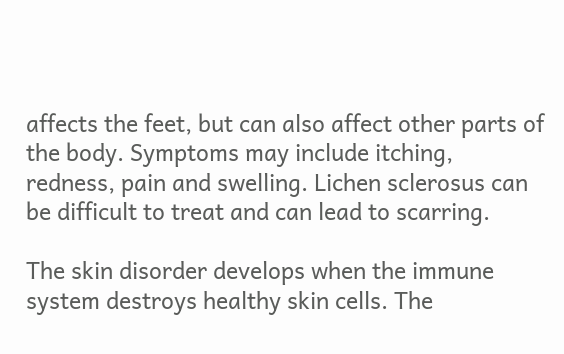affects the feet, but can also affect other parts of the body. Symptoms may include itching, redness, pain and swelling. Lichen sclerosus can be difficult to treat and can lead to scarring.

The skin disorder develops when the immune system destroys healthy skin cells. The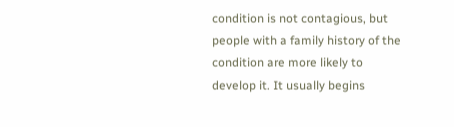condition is not contagious, but people with a family history of the condition are more likely to develop it. It usually begins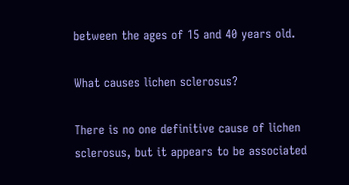between the ages of 15 and 40 years old.

What causes lichen sclerosus?

There is no one definitive cause of lichen sclerosus, but it appears to be associated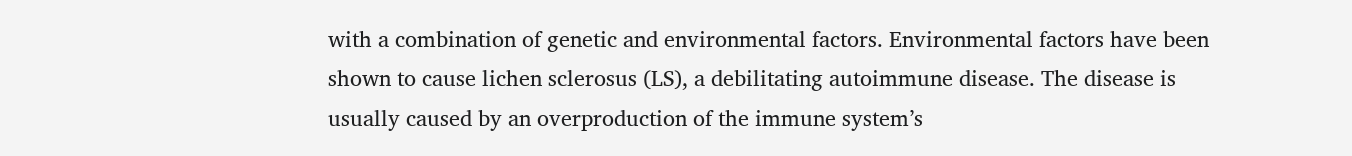with a combination of genetic and environmental factors. Environmental factors have been shown to cause lichen sclerosus (LS), a debilitating autoimmune disease. The disease is usually caused by an overproduction of the immune system’s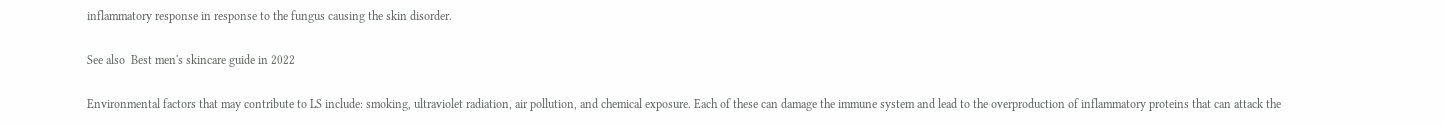inflammatory response in response to the fungus causing the skin disorder.

See also  Best men's skincare guide in 2022

Environmental factors that may contribute to LS include: smoking, ultraviolet radiation, air pollution, and chemical exposure. Each of these can damage the immune system and lead to the overproduction of inflammatory proteins that can attack the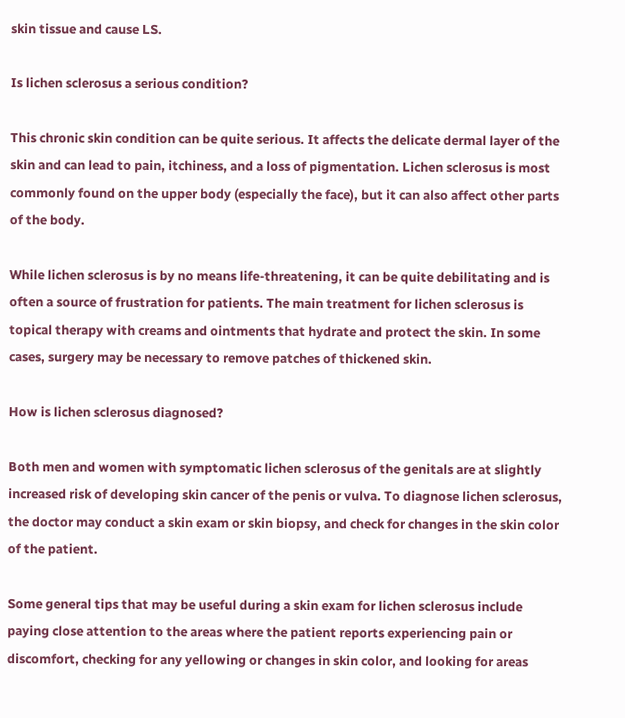skin tissue and cause LS.

Is lichen sclerosus a serious condition?

This chronic skin condition can be quite serious. It affects the delicate dermal layer of the skin and can lead to pain, itchiness, and a loss of pigmentation. Lichen sclerosus is most commonly found on the upper body (especially the face), but it can also affect other parts of the body.

While lichen sclerosus is by no means life-threatening, it can be quite debilitating and is often a source of frustration for patients. The main treatment for lichen sclerosus is topical therapy with creams and ointments that hydrate and protect the skin. In some cases, surgery may be necessary to remove patches of thickened skin.

How is lichen sclerosus diagnosed?

Both men and women with symptomatic lichen sclerosus of the genitals are at slightly increased risk of developing skin cancer of the penis or vulva. To diagnose lichen sclerosus, the doctor may conduct a skin exam or skin biopsy, and check for changes in the skin color of the patient.

Some general tips that may be useful during a skin exam for lichen sclerosus include paying close attention to the areas where the patient reports experiencing pain or discomfort, checking for any yellowing or changes in skin color, and looking for areas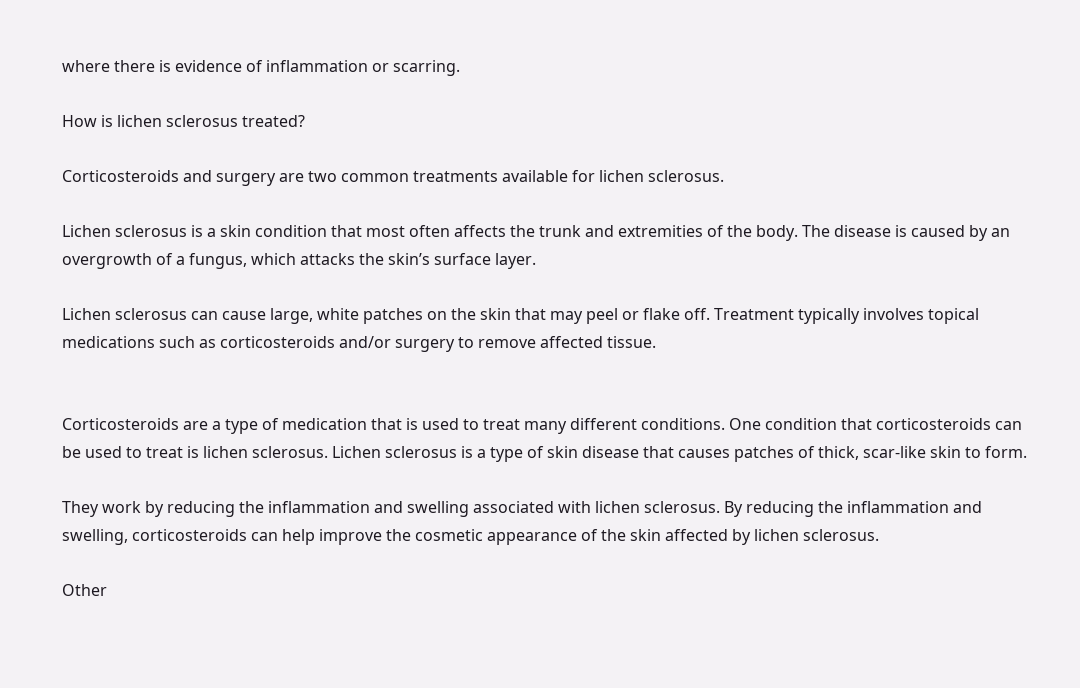where there is evidence of inflammation or scarring.

How is lichen sclerosus treated?

Corticosteroids and surgery are two common treatments available for lichen sclerosus.

Lichen sclerosus is a skin condition that most often affects the trunk and extremities of the body. The disease is caused by an overgrowth of a fungus, which attacks the skin’s surface layer.

Lichen sclerosus can cause large, white patches on the skin that may peel or flake off. Treatment typically involves topical medications such as corticosteroids and/or surgery to remove affected tissue.


Corticosteroids are a type of medication that is used to treat many different conditions. One condition that corticosteroids can be used to treat is lichen sclerosus. Lichen sclerosus is a type of skin disease that causes patches of thick, scar-like skin to form.

They work by reducing the inflammation and swelling associated with lichen sclerosus. By reducing the inflammation and swelling, corticosteroids can help improve the cosmetic appearance of the skin affected by lichen sclerosus.

Other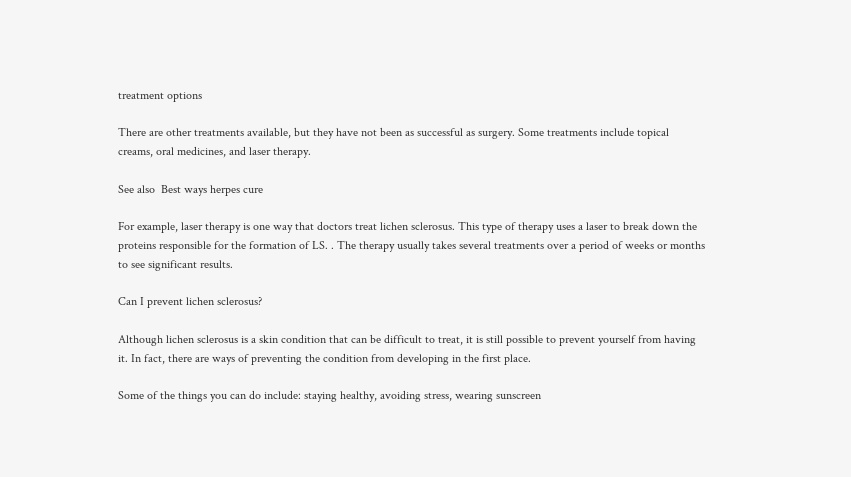treatment options

There are other treatments available, but they have not been as successful as surgery. Some treatments include topical creams, oral medicines, and laser therapy.

See also  Best ways herpes cure

For example, laser therapy is one way that doctors treat lichen sclerosus. This type of therapy uses a laser to break down the proteins responsible for the formation of LS. . The therapy usually takes several treatments over a period of weeks or months to see significant results.

Can I prevent lichen sclerosus?

Although lichen sclerosus is a skin condition that can be difficult to treat, it is still possible to prevent yourself from having it. In fact, there are ways of preventing the condition from developing in the first place.

Some of the things you can do include: staying healthy, avoiding stress, wearing sunscreen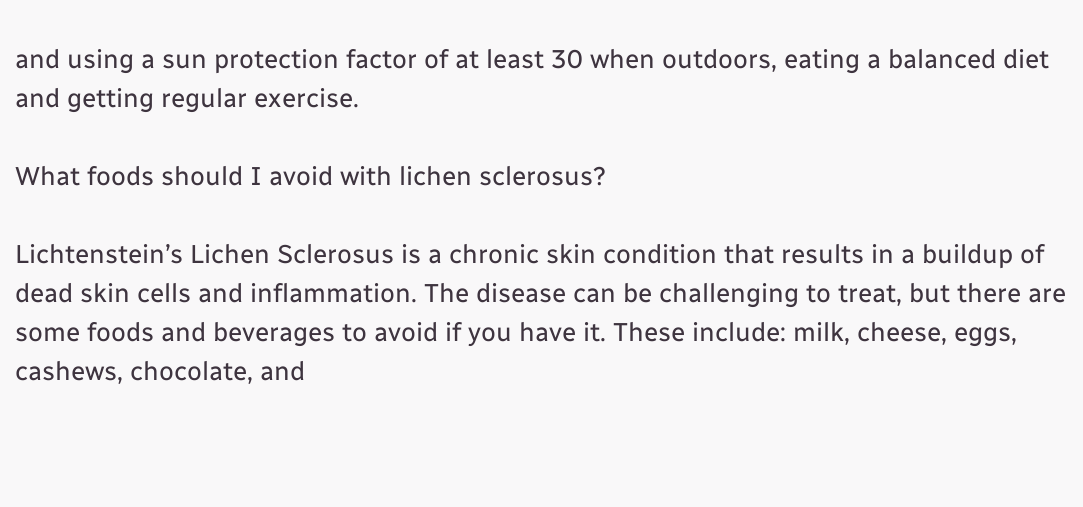and using a sun protection factor of at least 30 when outdoors, eating a balanced diet and getting regular exercise.

What foods should I avoid with lichen sclerosus?

Lichtenstein’s Lichen Sclerosus is a chronic skin condition that results in a buildup of dead skin cells and inflammation. The disease can be challenging to treat, but there are some foods and beverages to avoid if you have it. These include: milk, cheese, eggs, cashews, chocolate, and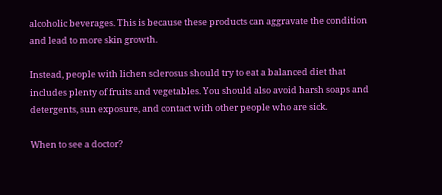alcoholic beverages. This is because these products can aggravate the condition and lead to more skin growth.

Instead, people with lichen sclerosus should try to eat a balanced diet that includes plenty of fruits and vegetables. You should also avoid harsh soaps and detergents, sun exposure, and contact with other people who are sick.

When to see a doctor?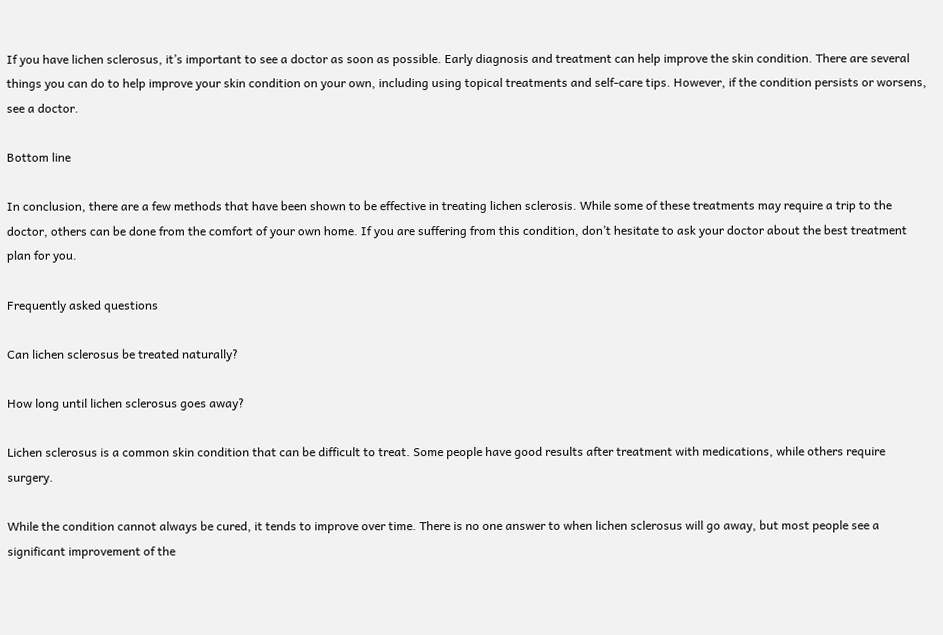If you have lichen sclerosus, it’s important to see a doctor as soon as possible. Early diagnosis and treatment can help improve the skin condition. There are several things you can do to help improve your skin condition on your own, including using topical treatments and self-care tips. However, if the condition persists or worsens, see a doctor.

Bottom line

In conclusion, there are a few methods that have been shown to be effective in treating lichen sclerosis. While some of these treatments may require a trip to the doctor, others can be done from the comfort of your own home. If you are suffering from this condition, don’t hesitate to ask your doctor about the best treatment plan for you.

Frequently asked questions

Can lichen sclerosus be treated naturally?

How long until lichen sclerosus goes away?

Lichen sclerosus is a common skin condition that can be difficult to treat. Some people have good results after treatment with medications, while others require surgery.

While the condition cannot always be cured, it tends to improve over time. There is no one answer to when lichen sclerosus will go away, but most people see a significant improvement of the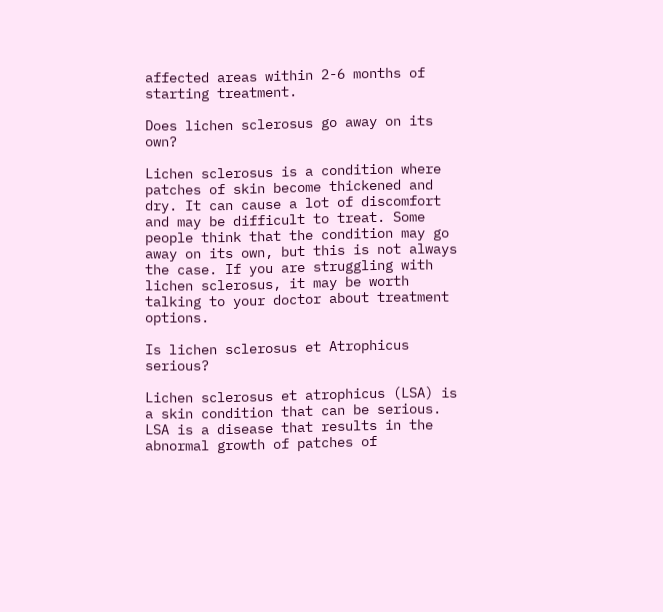affected areas within 2-6 months of starting treatment.

Does lichen sclerosus go away on its own?

Lichen sclerosus is a condition where patches of skin become thickened and dry. It can cause a lot of discomfort and may be difficult to treat. Some people think that the condition may go away on its own, but this is not always the case. If you are struggling with lichen sclerosus, it may be worth talking to your doctor about treatment options.

Is lichen sclerosus et Atrophicus serious?

Lichen sclerosus et atrophicus (LSA) is a skin condition that can be serious. LSA is a disease that results in the abnormal growth of patches of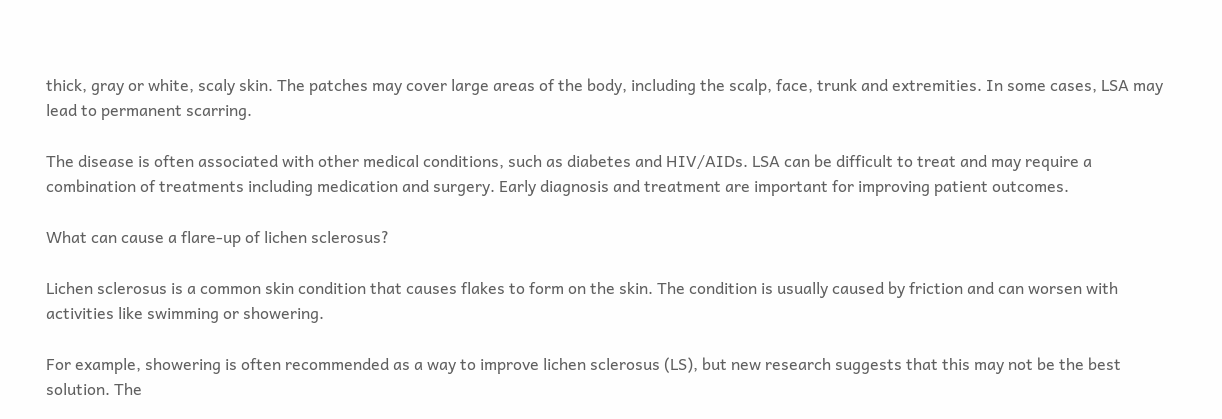thick, gray or white, scaly skin. The patches may cover large areas of the body, including the scalp, face, trunk and extremities. In some cases, LSA may lead to permanent scarring.

The disease is often associated with other medical conditions, such as diabetes and HIV/AIDs. LSA can be difficult to treat and may require a combination of treatments including medication and surgery. Early diagnosis and treatment are important for improving patient outcomes.

What can cause a flare-up of lichen sclerosus?

Lichen sclerosus is a common skin condition that causes flakes to form on the skin. The condition is usually caused by friction and can worsen with activities like swimming or showering.

For example, showering is often recommended as a way to improve lichen sclerosus (LS), but new research suggests that this may not be the best solution. The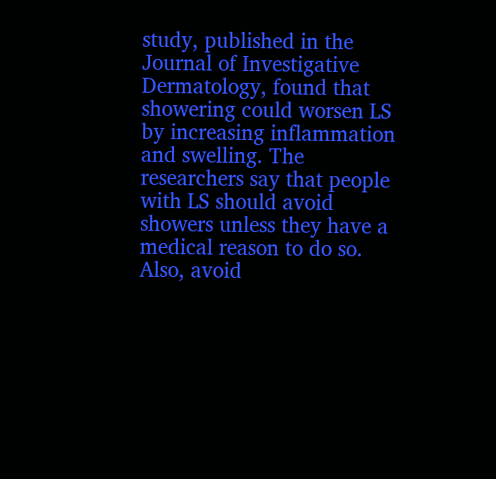study, published in the Journal of Investigative Dermatology, found that showering could worsen LS by increasing inflammation and swelling. The researchers say that people with LS should avoid showers unless they have a medical reason to do so. Also, avoid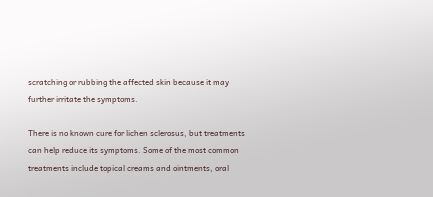scratching or rubbing the affected skin because it may further irritate the symptoms.

There is no known cure for lichen sclerosus, but treatments can help reduce its symptoms. Some of the most common treatments include topical creams and ointments, oral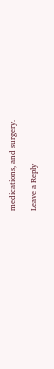medications, and surgery.

Leave a Reply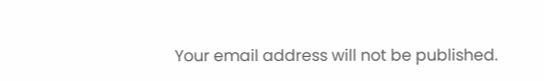Your email address will not be published.